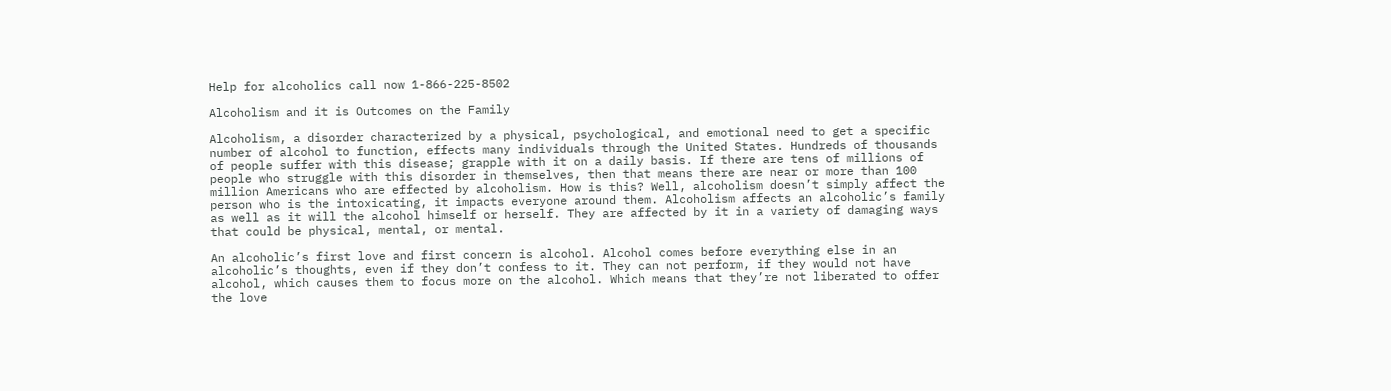Help for alcoholics call now 1-866-225-8502

Alcoholism and it is Outcomes on the Family

Alcoholism, a disorder characterized by a physical, psychological, and emotional need to get a specific number of alcohol to function, effects many individuals through the United States. Hundreds of thousands of people suffer with this disease; grapple with it on a daily basis. If there are tens of millions of people who struggle with this disorder in themselves, then that means there are near or more than 100 million Americans who are effected by alcoholism. How is this? Well, alcoholism doesn’t simply affect the person who is the intoxicating, it impacts everyone around them. Alcoholism affects an alcoholic’s family as well as it will the alcohol himself or herself. They are affected by it in a variety of damaging ways that could be physical, mental, or mental.

An alcoholic’s first love and first concern is alcohol. Alcohol comes before everything else in an alcoholic’s thoughts, even if they don’t confess to it. They can not perform, if they would not have alcohol, which causes them to focus more on the alcohol. Which means that they’re not liberated to offer the love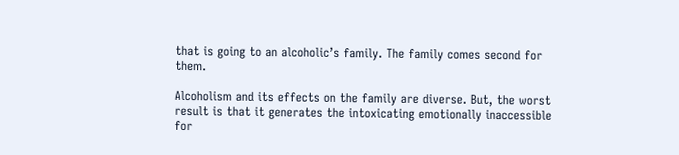that is going to an alcoholic’s family. The family comes second for them.

Alcoholism and its effects on the family are diverse. But, the worst result is that it generates the intoxicating emotionally inaccessible for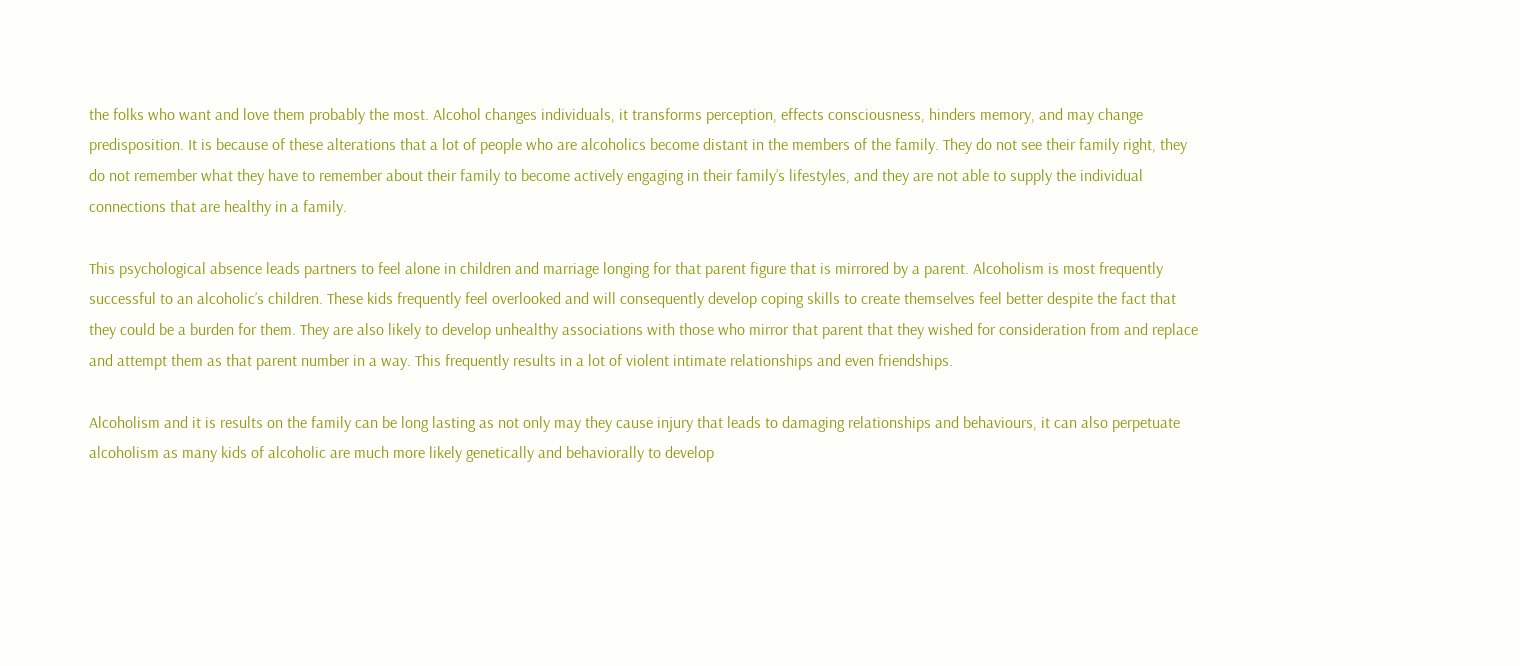the folks who want and love them probably the most. Alcohol changes individuals, it transforms perception, effects consciousness, hinders memory, and may change predisposition. It is because of these alterations that a lot of people who are alcoholics become distant in the members of the family. They do not see their family right, they do not remember what they have to remember about their family to become actively engaging in their family’s lifestyles, and they are not able to supply the individual connections that are healthy in a family.

This psychological absence leads partners to feel alone in children and marriage longing for that parent figure that is mirrored by a parent. Alcoholism is most frequently successful to an alcoholic’s children. These kids frequently feel overlooked and will consequently develop coping skills to create themselves feel better despite the fact that they could be a burden for them. They are also likely to develop unhealthy associations with those who mirror that parent that they wished for consideration from and replace and attempt them as that parent number in a way. This frequently results in a lot of violent intimate relationships and even friendships.

Alcoholism and it is results on the family can be long lasting as not only may they cause injury that leads to damaging relationships and behaviours, it can also perpetuate alcoholism as many kids of alcoholic are much more likely genetically and behaviorally to develop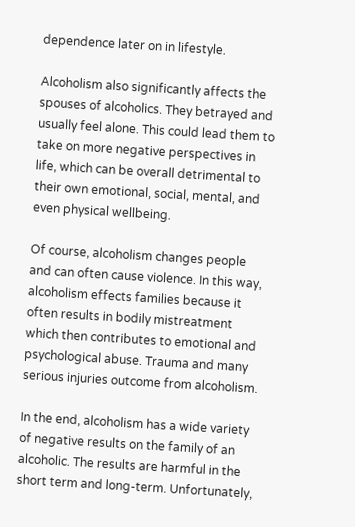dependence later on in lifestyle.

Alcoholism also significantly affects the spouses of alcoholics. They betrayed and usually feel alone. This could lead them to take on more negative perspectives in life, which can be overall detrimental to their own emotional, social, mental, and even physical wellbeing.

Of course, alcoholism changes people and can often cause violence. In this way, alcoholism effects families because it often results in bodily mistreatment which then contributes to emotional and psychological abuse. Trauma and many serious injuries outcome from alcoholism.

In the end, alcoholism has a wide variety of negative results on the family of an alcoholic. The results are harmful in the short term and long-term. Unfortunately,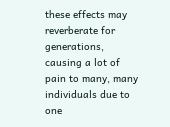these effects may reverberate for generations, causing a lot of pain to many, many individuals due to one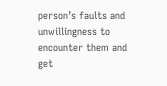person’s faults and unwillingness to encounter them and get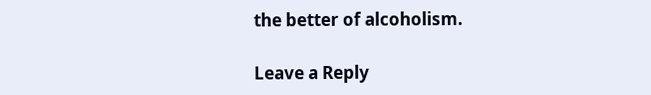the better of alcoholism.

Leave a Reply